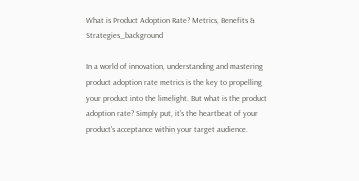What is Product Adoption Rate? Metrics, Benefits & Strategies_background

In a world of innovation, understanding and mastering product adoption rate metrics is the key to propelling your product into the limelight. But what is the product adoption rate? Simply put, it's the heartbeat of your product's acceptance within your target audience.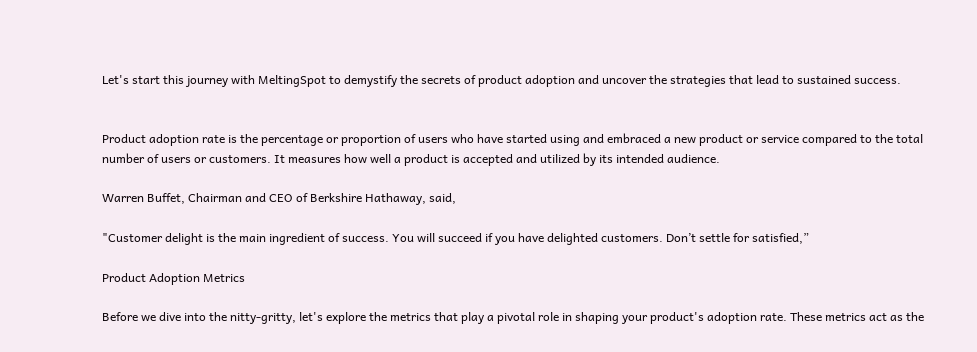Let's start this journey with MeltingSpot to demystify the secrets of product adoption and uncover the strategies that lead to sustained success.


Product adoption rate is the percentage or proportion of users who have started using and embraced a new product or service compared to the total number of users or customers. It measures how well a product is accepted and utilized by its intended audience.

Warren Buffet, Chairman and CEO of Berkshire Hathaway, said,

"Customer delight is the main ingredient of success. You will succeed if you have delighted customers. Don’t settle for satisfied,”

Product Adoption Metrics

Before we dive into the nitty-gritty, let's explore the metrics that play a pivotal role in shaping your product's adoption rate. These metrics act as the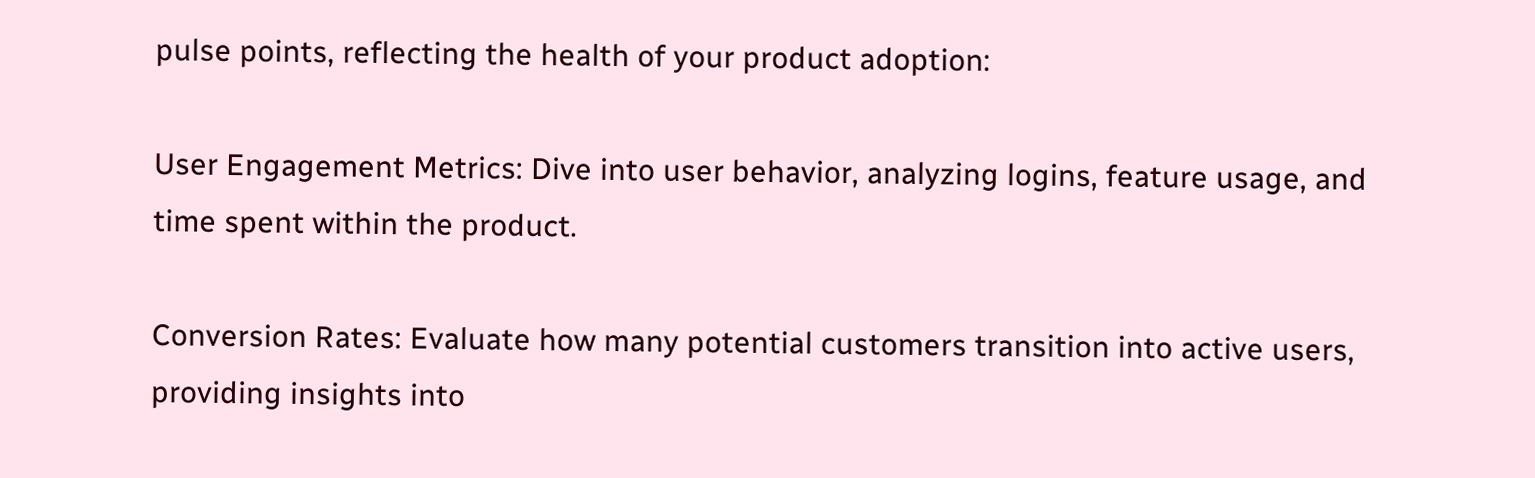pulse points, reflecting the health of your product adoption:

User Engagement Metrics: Dive into user behavior, analyzing logins, feature usage, and time spent within the product.

Conversion Rates: Evaluate how many potential customers transition into active users, providing insights into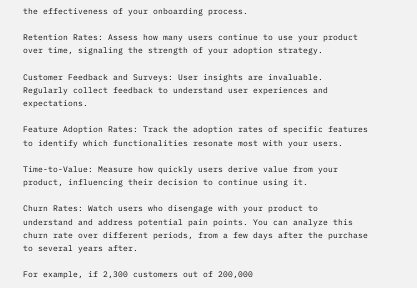the effectiveness of your onboarding process.

Retention Rates: Assess how many users continue to use your product over time, signaling the strength of your adoption strategy.

Customer Feedback and Surveys: User insights are invaluable. Regularly collect feedback to understand user experiences and expectations.

Feature Adoption Rates: Track the adoption rates of specific features to identify which functionalities resonate most with your users.

Time-to-Value: Measure how quickly users derive value from your product, influencing their decision to continue using it.

Churn Rates: Watch users who disengage with your product to understand and address potential pain points. You can analyze this churn rate over different periods, from a few days after the purchase to several years after.

For example, if 2,300 customers out of 200,000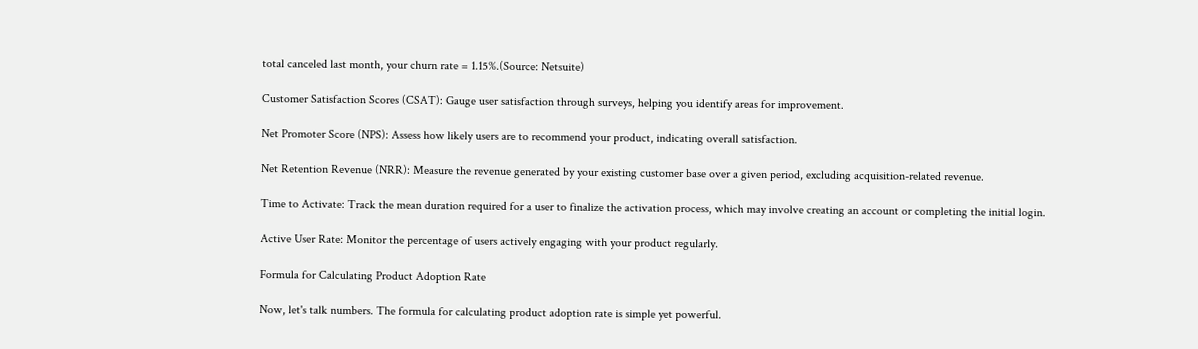total canceled last month, your churn rate = 1.15%.(Source: Netsuite)

Customer Satisfaction Scores (CSAT): Gauge user satisfaction through surveys, helping you identify areas for improvement.

Net Promoter Score (NPS): Assess how likely users are to recommend your product, indicating overall satisfaction.

Net Retention Revenue (NRR): Measure the revenue generated by your existing customer base over a given period, excluding acquisition-related revenue.

Time to Activate: Track the mean duration required for a user to finalize the activation process, which may involve creating an account or completing the initial login.

Active User Rate: Monitor the percentage of users actively engaging with your product regularly.

Formula for Calculating Product Adoption Rate

Now, let's talk numbers. The formula for calculating product adoption rate is simple yet powerful.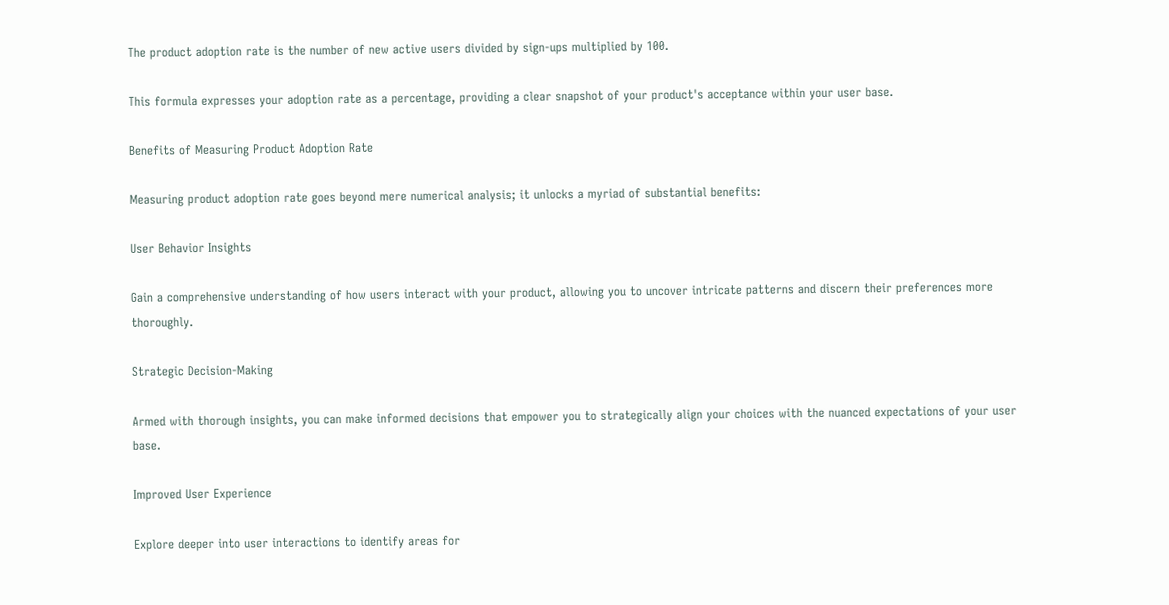The product adoption rate is the number of new active users divided by sign-ups multiplied by 100.

This formula expresses your adoption rate as a percentage, providing a clear snapshot of your product's acceptance within your user base.

Benefits of Measuring Product Adoption Rate

Measuring product adoption rate goes beyond mere numerical analysis; it unlocks a myriad of substantial benefits:

User Behavior Insights

Gain a comprehensive understanding of how users interact with your product, allowing you to uncover intricate patterns and discern their preferences more thoroughly.

Strategic Decision-Making

Armed with thorough insights, you can make informed decisions that empower you to strategically align your choices with the nuanced expectations of your user base.

Improved User Experience

Explore deeper into user interactions to identify areas for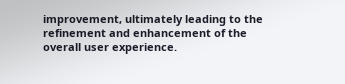improvement, ultimately leading to the refinement and enhancement of the overall user experience.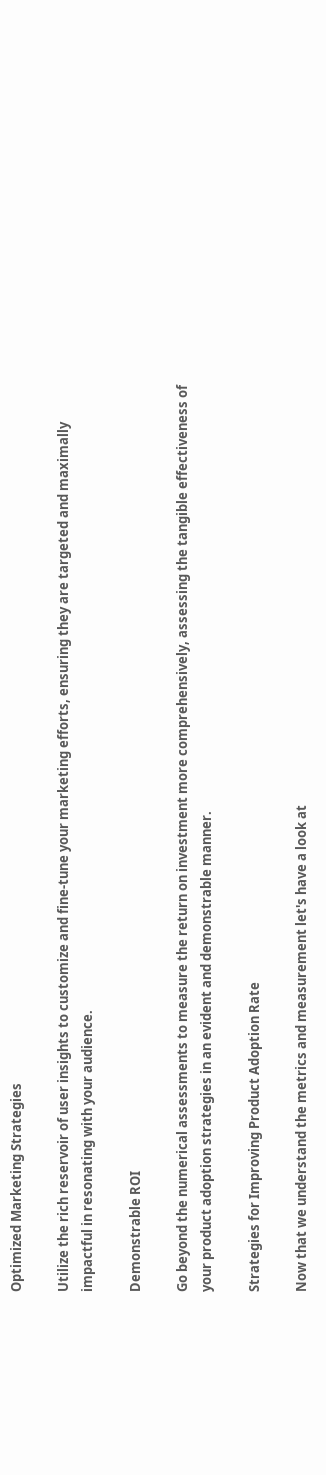Optimized Marketing Strategies

Utilize the rich reservoir of user insights to customize and fine-tune your marketing efforts, ensuring they are targeted and maximally impactful in resonating with your audience.

Demonstrable ROI

Go beyond the numerical assessments to measure the return on investment more comprehensively, assessing the tangible effectiveness of your product adoption strategies in an evident and demonstrable manner.

Strategies for Improving Product Adoption Rate

Now that we understand the metrics and measurement let's have a look at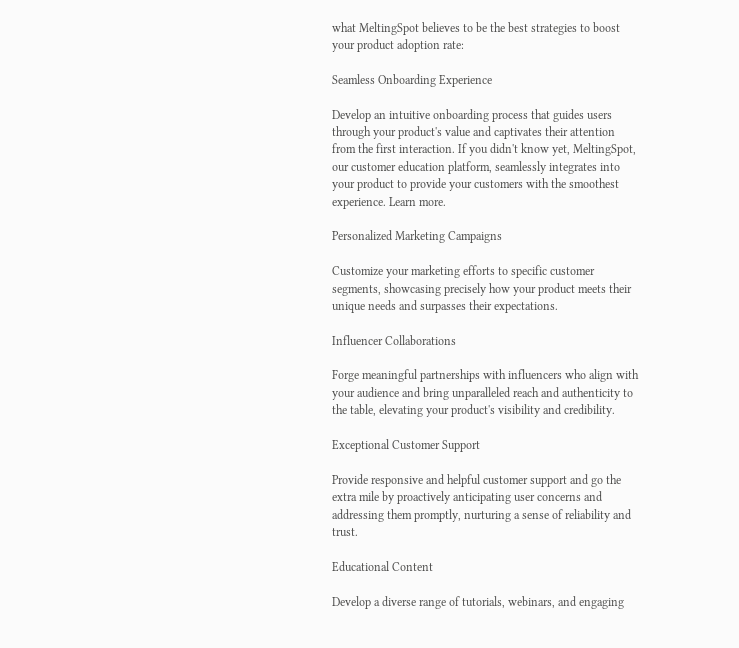what MeltingSpot believes to be the best strategies to boost your product adoption rate:

Seamless Onboarding Experience

Develop an intuitive onboarding process that guides users through your product's value and captivates their attention from the first interaction. If you didn't know yet, MeltingSpot, our customer education platform, seamlessly integrates into your product to provide your customers with the smoothest experience. Learn more.

Personalized Marketing Campaigns

Customize your marketing efforts to specific customer segments, showcasing precisely how your product meets their unique needs and surpasses their expectations.

Influencer Collaborations

Forge meaningful partnerships with influencers who align with your audience and bring unparalleled reach and authenticity to the table, elevating your product's visibility and credibility.

Exceptional Customer Support

Provide responsive and helpful customer support and go the extra mile by proactively anticipating user concerns and addressing them promptly, nurturing a sense of reliability and trust.

Educational Content

Develop a diverse range of tutorials, webinars, and engaging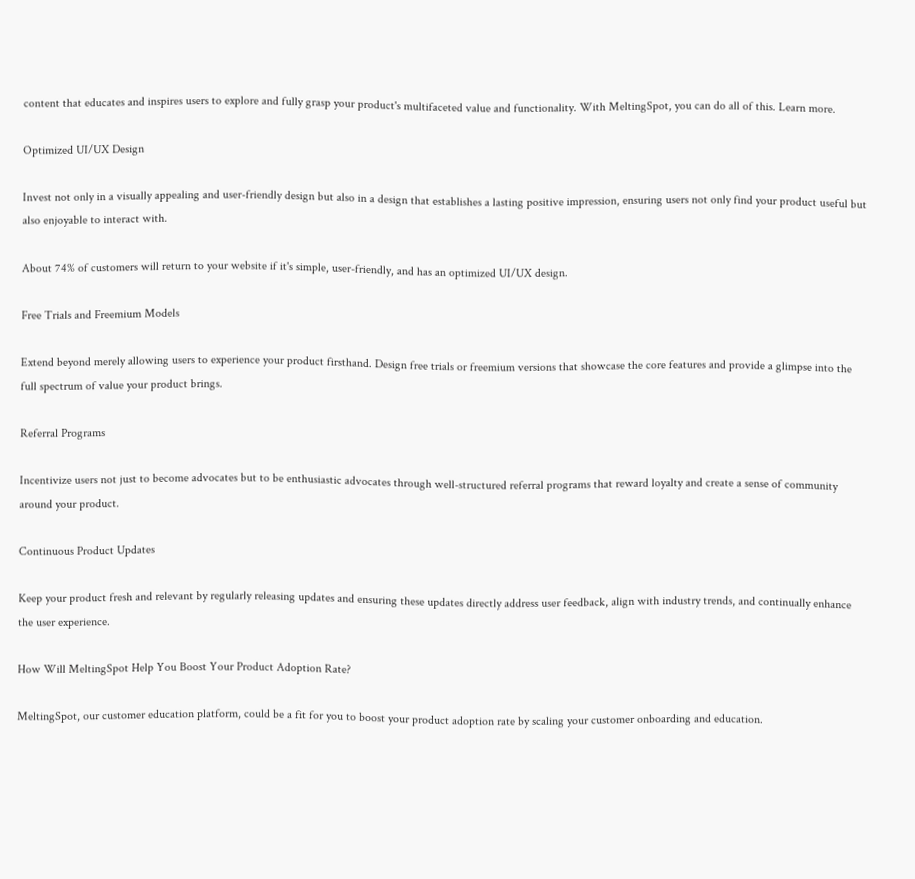content that educates and inspires users to explore and fully grasp your product's multifaceted value and functionality. With MeltingSpot, you can do all of this. Learn more.

Optimized UI/UX Design

Invest not only in a visually appealing and user-friendly design but also in a design that establishes a lasting positive impression, ensuring users not only find your product useful but also enjoyable to interact with.

About 74% of customers will return to your website if it's simple, user-friendly, and has an optimized UI/UX design.

Free Trials and Freemium Models

Extend beyond merely allowing users to experience your product firsthand. Design free trials or freemium versions that showcase the core features and provide a glimpse into the full spectrum of value your product brings.

Referral Programs

Incentivize users not just to become advocates but to be enthusiastic advocates through well-structured referral programs that reward loyalty and create a sense of community around your product.

Continuous Product Updates

Keep your product fresh and relevant by regularly releasing updates and ensuring these updates directly address user feedback, align with industry trends, and continually enhance the user experience.

How Will MeltingSpot Help You Boost Your Product Adoption Rate?

MeltingSpot, our customer education platform, could be a fit for you to boost your product adoption rate by scaling your customer onboarding and education.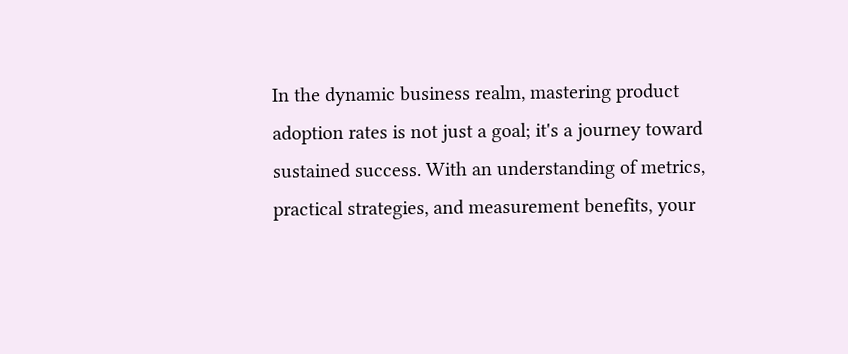In the dynamic business realm, mastering product adoption rates is not just a goal; it's a journey toward sustained success. With an understanding of metrics, practical strategies, and measurement benefits, your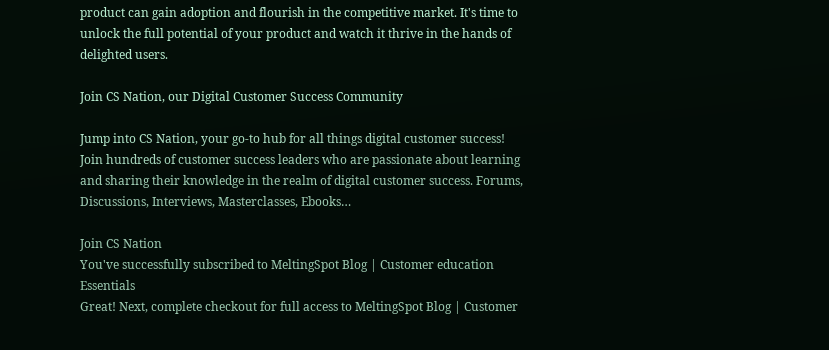product can gain adoption and flourish in the competitive market. It's time to unlock the full potential of your product and watch it thrive in the hands of delighted users.

Join CS Nation, our Digital Customer Success Community

Jump into CS Nation, your go-to hub for all things digital customer success! Join hundreds of customer success leaders who are passionate about learning and sharing their knowledge in the realm of digital customer success. Forums, Discussions, Interviews, Masterclasses, Ebooks…

Join CS Nation
You've successfully subscribed to MeltingSpot Blog | Customer education Essentials
Great! Next, complete checkout for full access to MeltingSpot Blog | Customer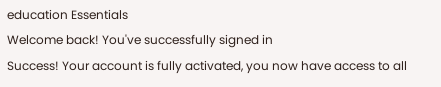education Essentials
Welcome back! You've successfully signed in
Success! Your account is fully activated, you now have access to all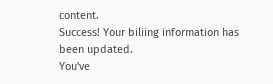content.
Success! Your biliing information has been updated.
You've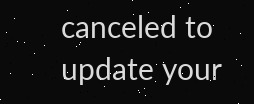canceled to update your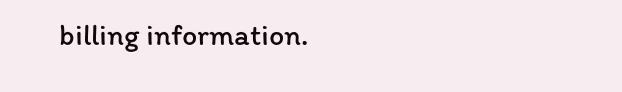billing information.